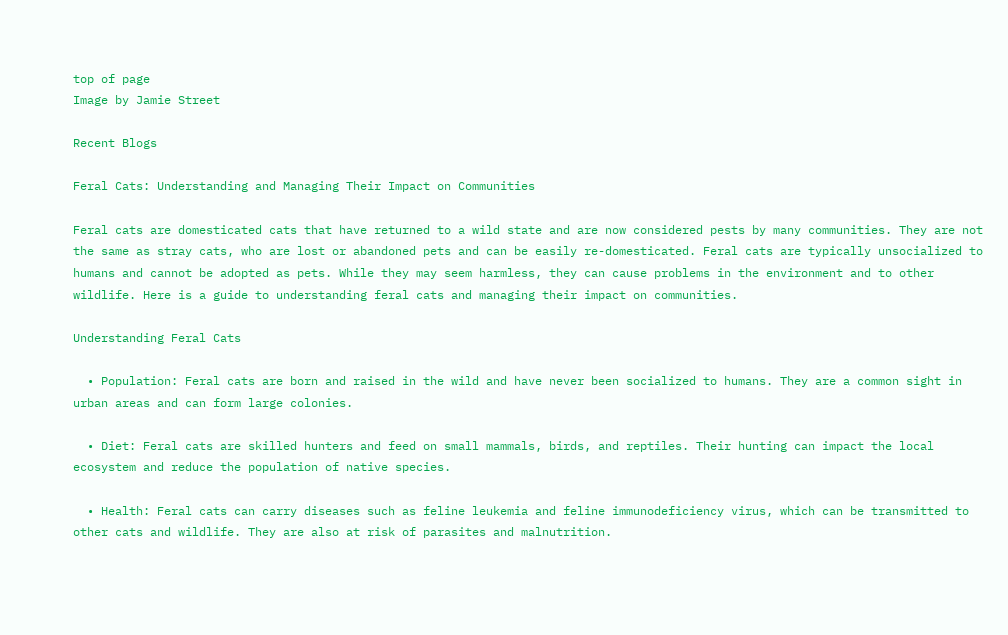top of page
Image by Jamie Street

Recent Blogs

Feral Cats: Understanding and Managing Their Impact on Communities

Feral cats are domesticated cats that have returned to a wild state and are now considered pests by many communities. They are not the same as stray cats, who are lost or abandoned pets and can be easily re-domesticated. Feral cats are typically unsocialized to humans and cannot be adopted as pets. While they may seem harmless, they can cause problems in the environment and to other wildlife. Here is a guide to understanding feral cats and managing their impact on communities.

Understanding Feral Cats

  • Population: Feral cats are born and raised in the wild and have never been socialized to humans. They are a common sight in urban areas and can form large colonies.

  • Diet: Feral cats are skilled hunters and feed on small mammals, birds, and reptiles. Their hunting can impact the local ecosystem and reduce the population of native species.

  • Health: Feral cats can carry diseases such as feline leukemia and feline immunodeficiency virus, which can be transmitted to other cats and wildlife. They are also at risk of parasites and malnutrition.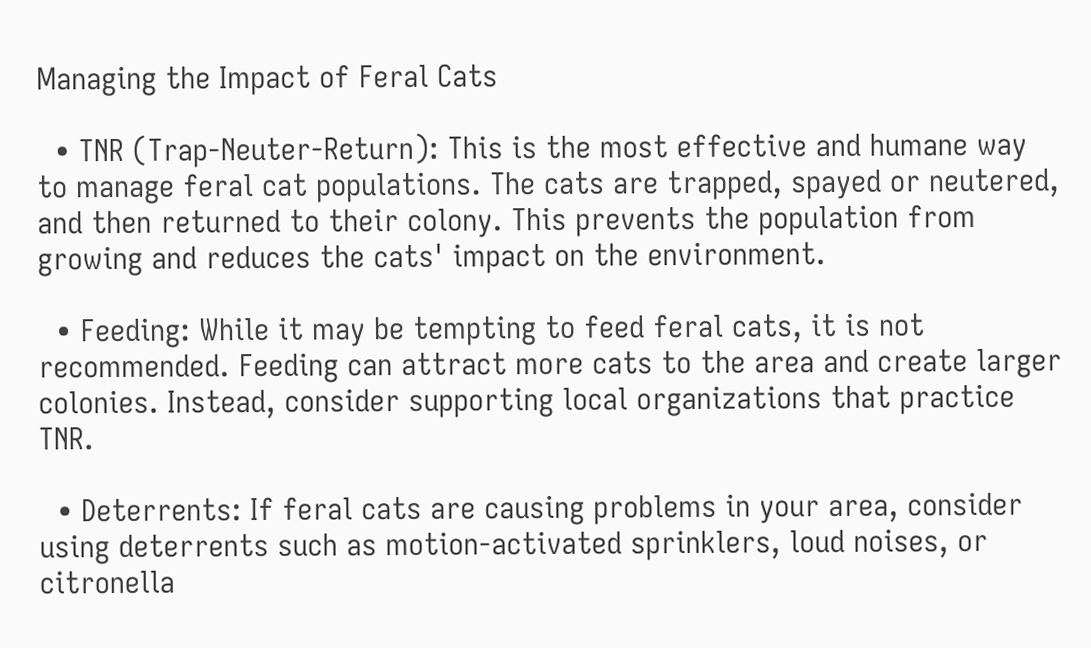Managing the Impact of Feral Cats

  • TNR (Trap-Neuter-Return): This is the most effective and humane way to manage feral cat populations. The cats are trapped, spayed or neutered, and then returned to their colony. This prevents the population from growing and reduces the cats' impact on the environment.

  • Feeding: While it may be tempting to feed feral cats, it is not recommended. Feeding can attract more cats to the area and create larger colonies. Instead, consider supporting local organizations that practice TNR.

  • Deterrents: If feral cats are causing problems in your area, consider using deterrents such as motion-activated sprinklers, loud noises, or citronella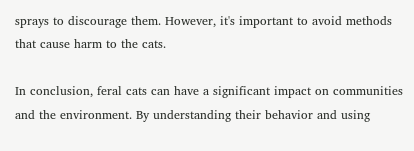sprays to discourage them. However, it's important to avoid methods that cause harm to the cats.

In conclusion, feral cats can have a significant impact on communities and the environment. By understanding their behavior and using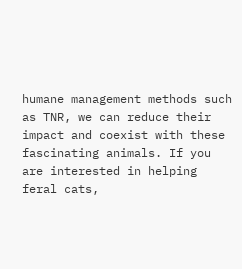humane management methods such as TNR, we can reduce their impact and coexist with these fascinating animals. If you are interested in helping feral cats,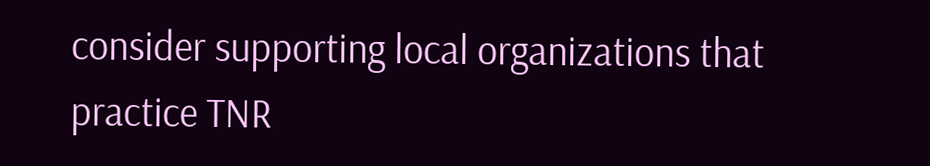consider supporting local organizations that practice TNR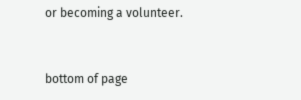or becoming a volunteer.


bottom of page